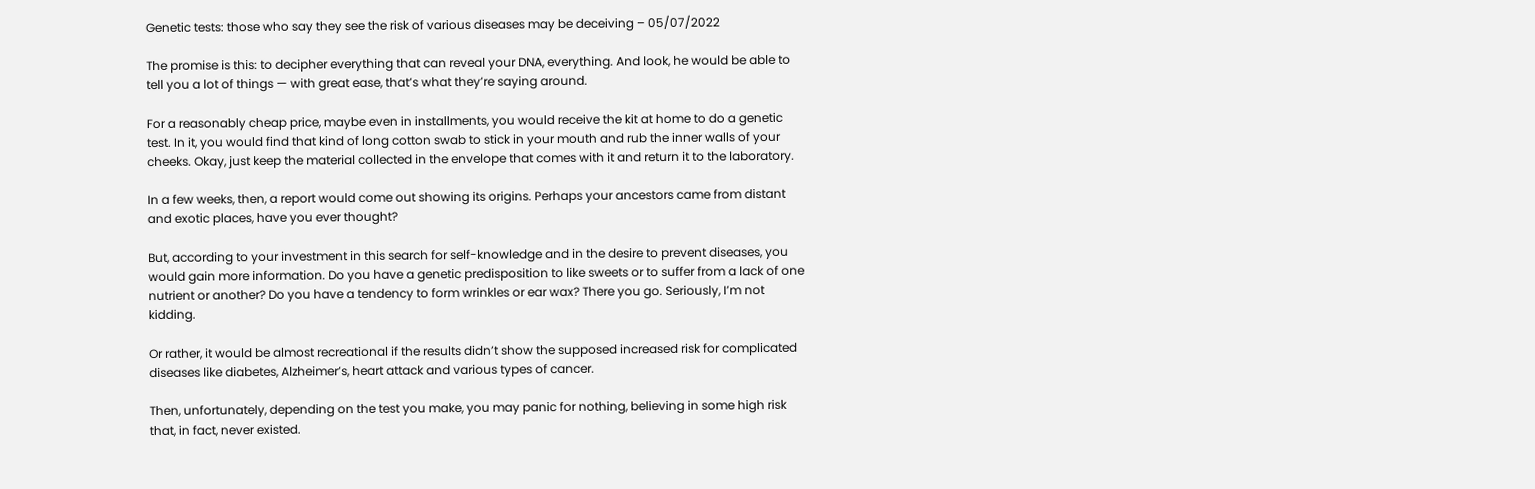Genetic tests: those who say they see the risk of various diseases may be deceiving – 05/07/2022

The promise is this: to decipher everything that can reveal your DNA, everything. And look, he would be able to tell you a lot of things — with great ease, that’s what they’re saying around.

For a reasonably cheap price, maybe even in installments, you would receive the kit at home to do a genetic test. In it, you would find that kind of long cotton swab to stick in your mouth and rub the inner walls of your cheeks. Okay, just keep the material collected in the envelope that comes with it and return it to the laboratory.

In a few weeks, then, a report would come out showing its origins. Perhaps your ancestors came from distant and exotic places, have you ever thought?

But, according to your investment in this search for self-knowledge and in the desire to prevent diseases, you would gain more information. Do you have a genetic predisposition to like sweets or to suffer from a lack of one nutrient or another? Do you have a tendency to form wrinkles or ear wax? There you go. Seriously, I’m not kidding.

Or rather, it would be almost recreational if the results didn’t show the supposed increased risk for complicated diseases like diabetes, Alzheimer’s, heart attack and various types of cancer.

Then, unfortunately, depending on the test you make, you may panic for nothing, believing in some high risk that, in fact, never existed.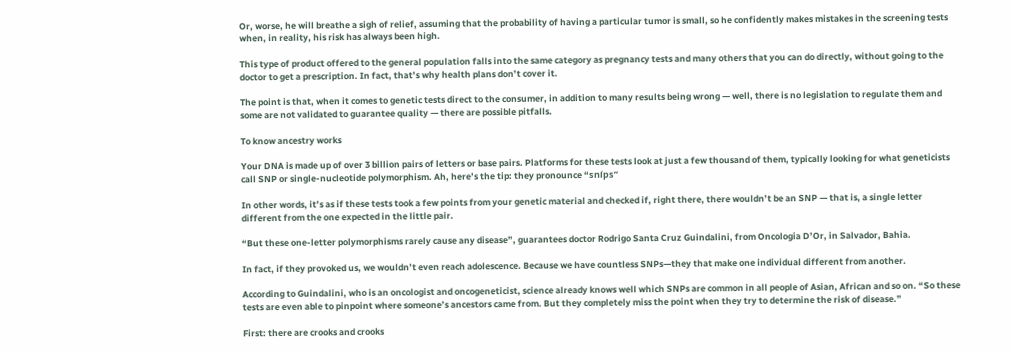Or, worse, he will breathe a sigh of relief, assuming that the probability of having a particular tumor is small, so he confidently makes mistakes in the screening tests when, in reality, his risk has always been high.

This type of product offered to the general population falls into the same category as pregnancy tests and many others that you can do directly, without going to the doctor to get a prescription. In fact, that’s why health plans don’t cover it.

The point is that, when it comes to genetic tests direct to the consumer, in addition to many results being wrong — well, there is no legislation to regulate them and some are not validated to guarantee quality — there are possible pitfalls.

To know ancestry works

Your DNA is made up of over 3 billion pairs of letters or base pairs. Platforms for these tests look at just a few thousand of them, typically looking for what geneticists call SNP or single-nucleotide polymorphism. Ah, here’s the tip: they pronounce “sníps”

In other words, it’s as if these tests took a few points from your genetic material and checked if, right there, there wouldn’t be an SNP — that is, a single letter different from the one expected in the little pair.

“But these one-letter polymorphisms rarely cause any disease”, guarantees doctor Rodrigo Santa Cruz Guindalini, from Oncologia D’Or, in Salvador, Bahia.

In fact, if they provoked us, we wouldn’t even reach adolescence. Because we have countless SNPs—they that make one individual different from another.

According to Guindalini, who is an oncologist and oncogeneticist, science already knows well which SNPs are common in all people of Asian, African and so on. “So these tests are even able to pinpoint where someone’s ancestors came from. But they completely miss the point when they try to determine the risk of disease.”

First: there are crooks and crooks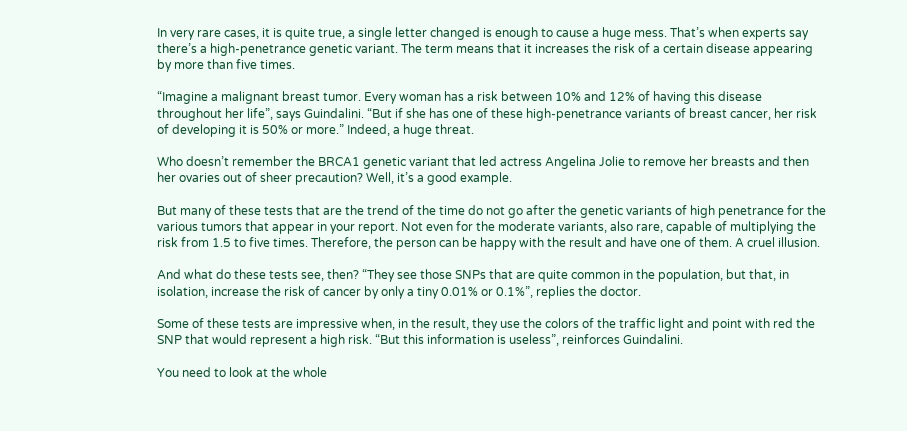In very rare cases, it is quite true, a single letter changed is enough to cause a huge mess. That’s when experts say there’s a high-penetrance genetic variant. The term means that it increases the risk of a certain disease appearing by more than five times.

“Imagine a malignant breast tumor. Every woman has a risk between 10% and 12% of having this disease throughout her life”, says Guindalini. “But if she has one of these high-penetrance variants of breast cancer, her risk of developing it is 50% or more.” Indeed, a huge threat.

Who doesn’t remember the BRCA1 genetic variant that led actress Angelina Jolie to remove her breasts and then her ovaries out of sheer precaution? Well, it’s a good example.

But many of these tests that are the trend of the time do not go after the genetic variants of high penetrance for the various tumors that appear in your report. Not even for the moderate variants, also rare, capable of multiplying the risk from 1.5 to five times. Therefore, the person can be happy with the result and have one of them. A cruel illusion.

And what do these tests see, then? “They see those SNPs that are quite common in the population, but that, in isolation, increase the risk of cancer by only a tiny 0.01% or 0.1%”, replies the doctor.

Some of these tests are impressive when, in the result, they use the colors of the traffic light and point with red the SNP that would represent a high risk. “But this information is useless”, reinforces Guindalini.

You need to look at the whole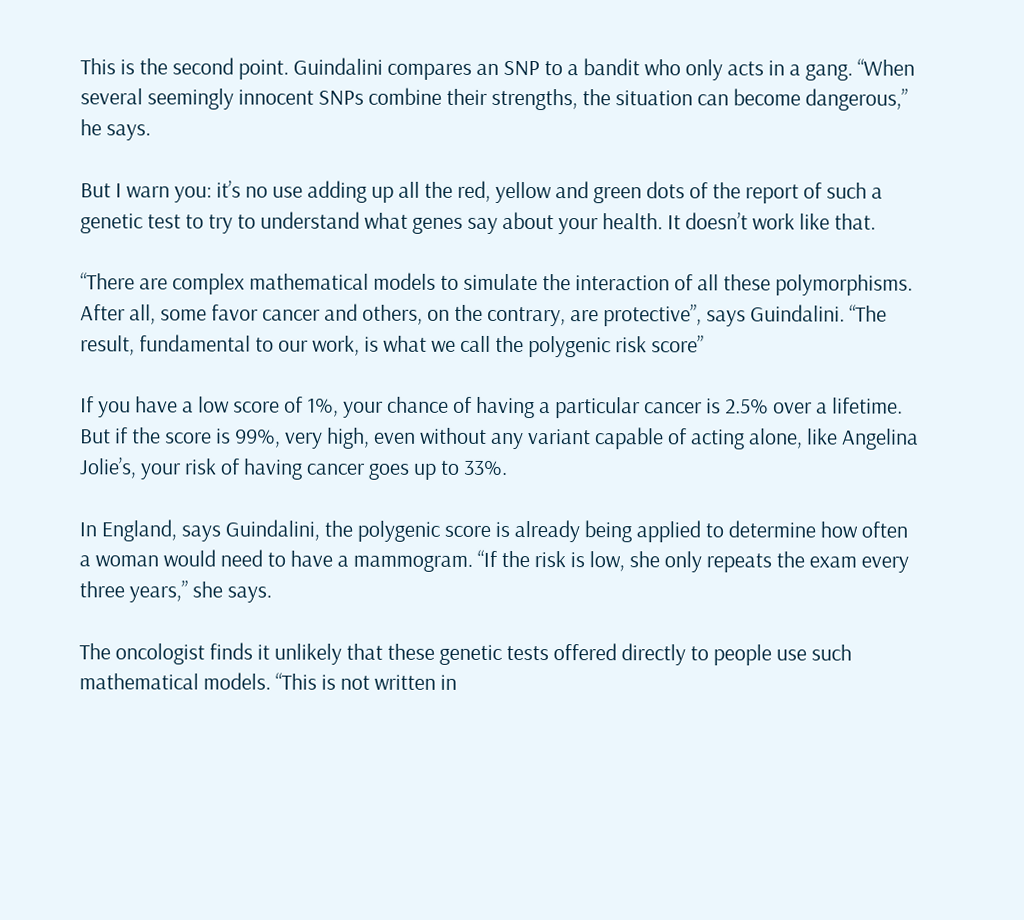This is the second point. Guindalini compares an SNP to a bandit who only acts in a gang. “When several seemingly innocent SNPs combine their strengths, the situation can become dangerous,” he says.

But I warn you: it’s no use adding up all the red, yellow and green dots of the report of such a genetic test to try to understand what genes say about your health. It doesn’t work like that.

“There are complex mathematical models to simulate the interaction of all these polymorphisms. After all, some favor cancer and others, on the contrary, are protective”, says Guindalini. “The result, fundamental to our work, is what we call the polygenic risk score”

If you have a low score of 1%, your chance of having a particular cancer is 2.5% over a lifetime. But if the score is 99%, very high, even without any variant capable of acting alone, like Angelina Jolie’s, your risk of having cancer goes up to 33%.

In England, says Guindalini, the polygenic score is already being applied to determine how often a woman would need to have a mammogram. “If the risk is low, she only repeats the exam every three years,” she says.

The oncologist finds it unlikely that these genetic tests offered directly to people use such mathematical models. “This is not written in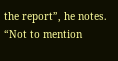the report”, he notes. “Not to mention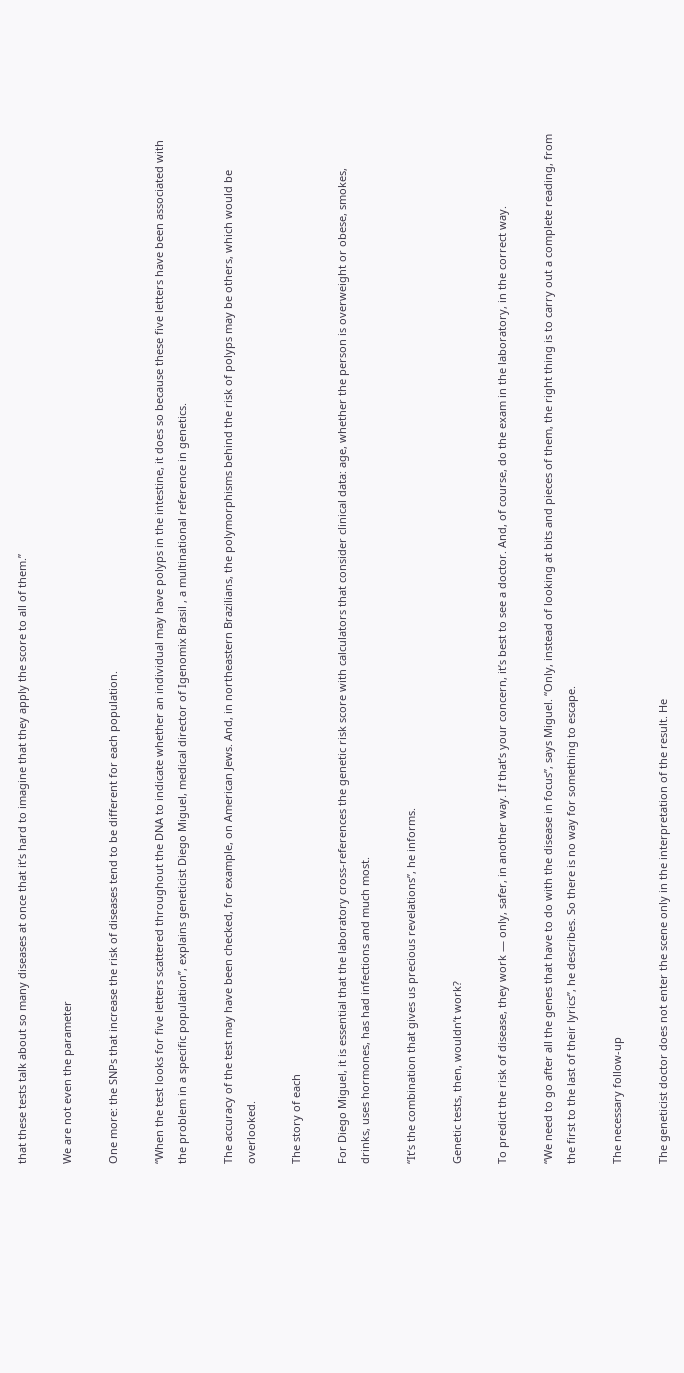that these tests talk about so many diseases at once that it’s hard to imagine that they apply the score to all of them.”

We are not even the parameter

One more: the SNPs that increase the risk of diseases tend to be different for each population.

“When the test looks for five letters scattered throughout the DNA to indicate whether an individual may have polyps in the intestine, it does so because these five letters have been associated with the problem in a specific population”, explains geneticist Diego Miguel, medical director of Igenomix Brasil , a multinational reference in genetics.

The accuracy of the test may have been checked, for example, on American Jews. And, in northeastern Brazilians, the polymorphisms behind the risk of polyps may be others, which would be overlooked.

The story of each

For Diego Miguel, it is essential that the laboratory cross-references the genetic risk score with calculators that consider clinical data: age, whether the person is overweight or obese, smokes, drinks, uses hormones, has had infections and much most.

“It’s the combination that gives us precious revelations”, he informs.

Genetic tests, then, wouldn’t work?

To predict the risk of disease, they work — only, safer, in another way. If that’s your concern, it’s best to see a doctor. And, of course, do the exam in the laboratory, in the correct way.

“We need to go after all the genes that have to do with the disease in focus”, says Miguel. “Only, instead of looking at bits and pieces of them, the right thing is to carry out a complete reading, from the first to the last of their lyrics”, he describes. So there is no way for something to escape.

The necessary follow-up

The geneticist doctor does not enter the scene only in the interpretation of the result. He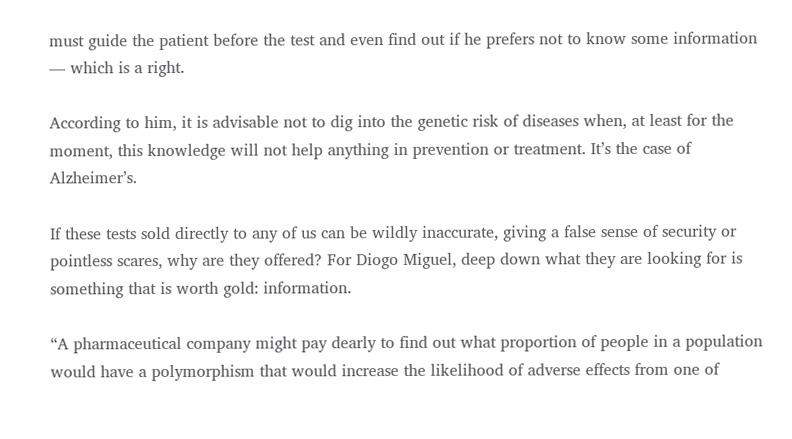must guide the patient before the test and even find out if he prefers not to know some information — which is a right.

According to him, it is advisable not to dig into the genetic risk of diseases when, at least for the moment, this knowledge will not help anything in prevention or treatment. It’s the case of Alzheimer’s.

If these tests sold directly to any of us can be wildly inaccurate, giving a false sense of security or pointless scares, why are they offered? For Diogo Miguel, deep down what they are looking for is something that is worth gold: information.

“A pharmaceutical company might pay dearly to find out what proportion of people in a population would have a polymorphism that would increase the likelihood of adverse effects from one of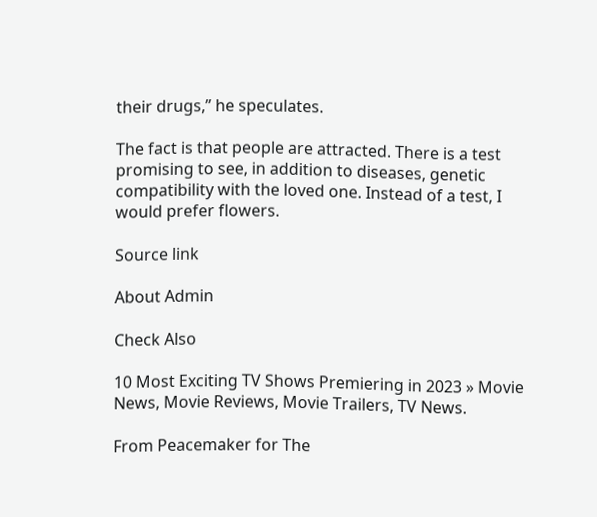their drugs,” he speculates.

The fact is that people are attracted. There is a test promising to see, in addition to diseases, genetic compatibility with the loved one. Instead of a test, I would prefer flowers.

Source link

About Admin

Check Also

10 Most Exciting TV Shows Premiering in 2023 » Movie News, Movie Reviews, Movie Trailers, TV News.

From Peacemaker for The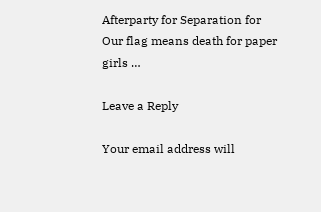Afterparty for Separation for Our flag means death for paper girls …

Leave a Reply

Your email address will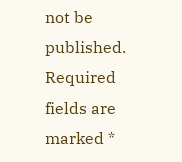not be published. Required fields are marked *